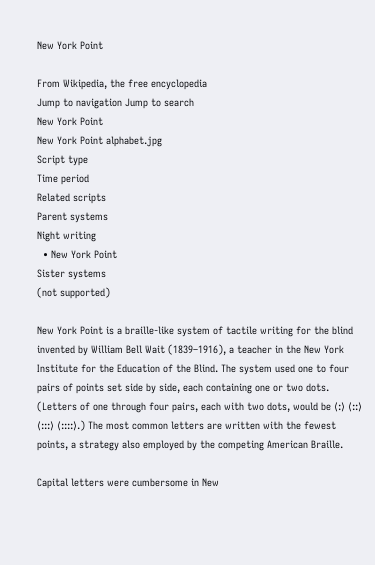New York Point

From Wikipedia, the free encyclopedia
Jump to navigation Jump to search
New York Point
New York Point alphabet.jpg
Script type
Time period
Related scripts
Parent systems
Night writing
  • New York Point
Sister systems
(not supported)

New York Point is a braille-like system of tactile writing for the blind invented by William Bell Wait (1839–1916), a teacher in the New York Institute for the Education of the Blind. The system used one to four pairs of points set side by side, each containing one or two dots. (Letters of one through four pairs, each with two dots, would be ⟨:⟩ ⟨::⟩ ⟨:::⟩ ⟨::::⟩.) The most common letters are written with the fewest points, a strategy also employed by the competing American Braille.

Capital letters were cumbersome in New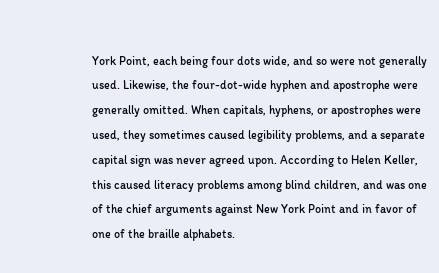York Point, each being four dots wide, and so were not generally used. Likewise, the four-dot-wide hyphen and apostrophe were generally omitted. When capitals, hyphens, or apostrophes were used, they sometimes caused legibility problems, and a separate capital sign was never agreed upon. According to Helen Keller, this caused literacy problems among blind children, and was one of the chief arguments against New York Point and in favor of one of the braille alphabets.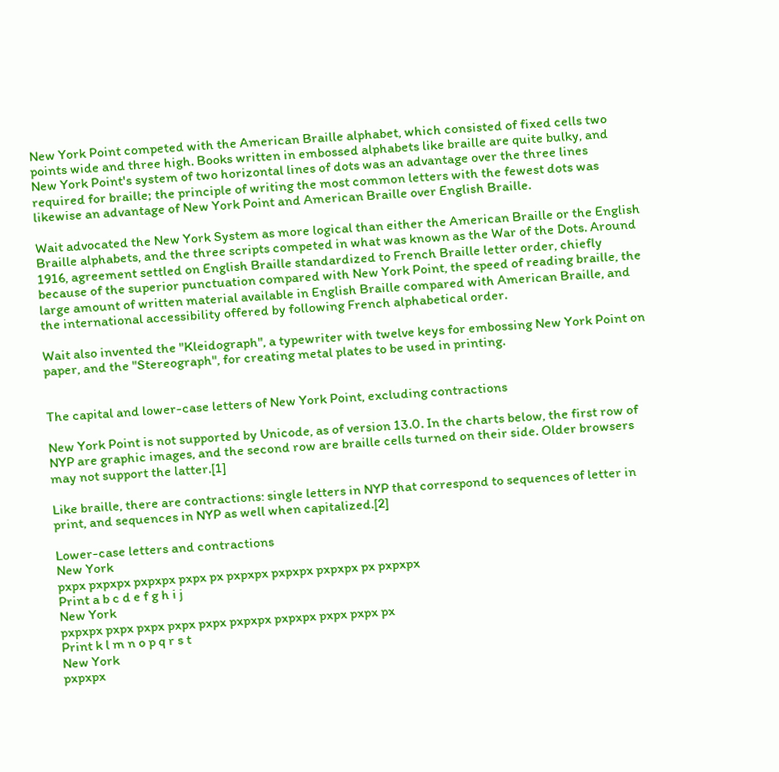New York Point competed with the American Braille alphabet, which consisted of fixed cells two points wide and three high. Books written in embossed alphabets like braille are quite bulky, and New York Point's system of two horizontal lines of dots was an advantage over the three lines required for braille; the principle of writing the most common letters with the fewest dots was likewise an advantage of New York Point and American Braille over English Braille.

Wait advocated the New York System as more logical than either the American Braille or the English Braille alphabets, and the three scripts competed in what was known as the War of the Dots. Around 1916, agreement settled on English Braille standardized to French Braille letter order, chiefly because of the superior punctuation compared with New York Point, the speed of reading braille, the large amount of written material available in English Braille compared with American Braille, and the international accessibility offered by following French alphabetical order.

Wait also invented the "Kleidograph", a typewriter with twelve keys for embossing New York Point on paper, and the "Stereograph", for creating metal plates to be used in printing.


The capital and lower-case letters of New York Point, excluding contractions

New York Point is not supported by Unicode, as of version 13.0. In the charts below, the first row of NYP are graphic images, and the second row are braille cells turned on their side. Older browsers may not support the latter.[1]

Like braille, there are contractions: single letters in NYP that correspond to sequences of letter in print, and sequences in NYP as well when capitalized.[2]

Lower-case letters and contractions
New York
pxpx pxpxpx pxpxpx pxpx px pxpxpx pxpxpx pxpxpx px pxpxpx
Print a b c d e f g h i j
New York
pxpxpx pxpx pxpx pxpx pxpx pxpxpx pxpxpx pxpx pxpx px
Print k l m n o p q r s t
New York
pxpxpx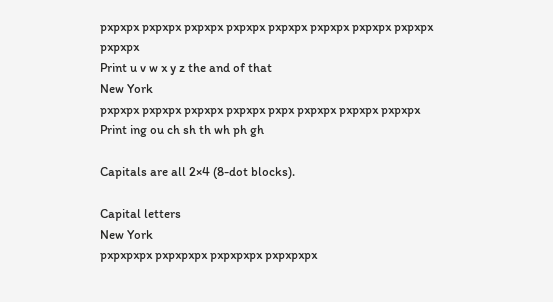pxpxpx pxpxpx pxpxpx pxpxpx pxpxpx pxpxpx pxpxpx pxpxpx pxpxpx
Print u v w x y z the and of that
New York
pxpxpx pxpxpx pxpxpx pxpxpx pxpx pxpxpx pxpxpx pxpxpx
Print ing ou ch sh th wh ph gh

Capitals are all 2×4 (8-dot blocks).

Capital letters
New York
pxpxpxpx pxpxpxpx pxpxpxpx pxpxpxpx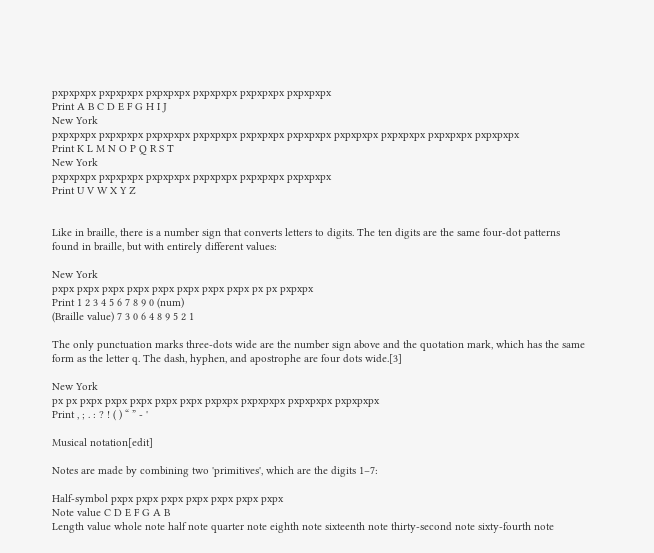pxpxpxpx pxpxpxpx pxpxpxpx pxpxpxpx pxpxpxpx pxpxpxpx
Print A B C D E F G H I J
New York
pxpxpxpx pxpxpxpx pxpxpxpx pxpxpxpx pxpxpxpx pxpxpxpx pxpxpxpx pxpxpxpx pxpxpxpx pxpxpxpx
Print K L M N O P Q R S T
New York
pxpxpxpx pxpxpxpx pxpxpxpx pxpxpxpx pxpxpxpx pxpxpxpx
Print U V W X Y Z


Like in braille, there is a number sign that converts letters to digits. The ten digits are the same four-dot patterns found in braille, but with entirely different values:

New York
pxpx pxpx pxpx pxpx pxpx pxpx pxpx pxpx px px pxpxpx
Print 1 2 3 4 5 6 7 8 9 0 (num)
(Braille value) 7 3 0 6 4 8 9 5 2 1

The only punctuation marks three-dots wide are the number sign above and the quotation mark, which has the same form as the letter q. The dash, hyphen, and apostrophe are four dots wide.[3]

New York
px px pxpx pxpx pxpx pxpx pxpx pxpxpx pxpxpxpx pxpxpxpx pxpxpxpx
Print , ; . : ? ! ( ) “ ” - '

Musical notation[edit]

Notes are made by combining two 'primitives', which are the digits 1–7:

Half-symbol pxpx pxpx pxpx pxpx pxpx pxpx pxpx
Note value C D E F G A B
Length value whole note half note quarter note eighth note sixteenth note thirty-second note sixty-fourth note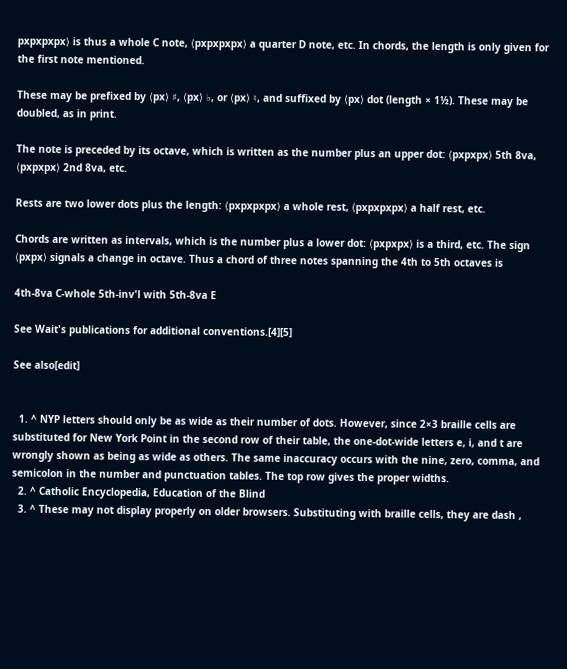pxpxpxpx⟩ is thus a whole C note, ⟨pxpxpxpx⟩ a quarter D note, etc. In chords, the length is only given for the first note mentioned.

These may be prefixed by ⟨px⟩ ♯, ⟨px⟩ ♭, or ⟨px⟩ ♮, and suffixed by ⟨px⟩ dot (length × 1½). These may be doubled, as in print.

The note is preceded by its octave, which is written as the number plus an upper dot: ⟨pxpxpx⟩ 5th 8va, ⟨pxpxpx⟩ 2nd 8va, etc.

Rests are two lower dots plus the length: ⟨pxpxpxpx⟩ a whole rest, ⟨pxpxpxpx⟩ a half rest, etc.

Chords are written as intervals, which is the number plus a lower dot: ⟨pxpxpx⟩ is a third, etc. The sign ⟨pxpx⟩ signals a change in octave. Thus a chord of three notes spanning the 4th to 5th octaves is

4th-8va C-whole 5th-inv'l with 5th-8va E

See Wait's publications for additional conventions.[4][5]

See also[edit]


  1. ^ NYP letters should only be as wide as their number of dots. However, since 2×3 braille cells are substituted for New York Point in the second row of their table, the one-dot-wide letters e, i, and t are wrongly shown as being as wide as others. The same inaccuracy occurs with the nine, zero, comma, and semicolon in the number and punctuation tables. The top row gives the proper widths.
  2. ^ Catholic Encyclopedia, Education of the Blind
  3. ^ These may not display properly on older browsers. Substituting with braille cells, they are dash ,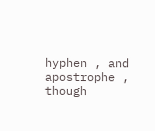hyphen , and apostrophe , though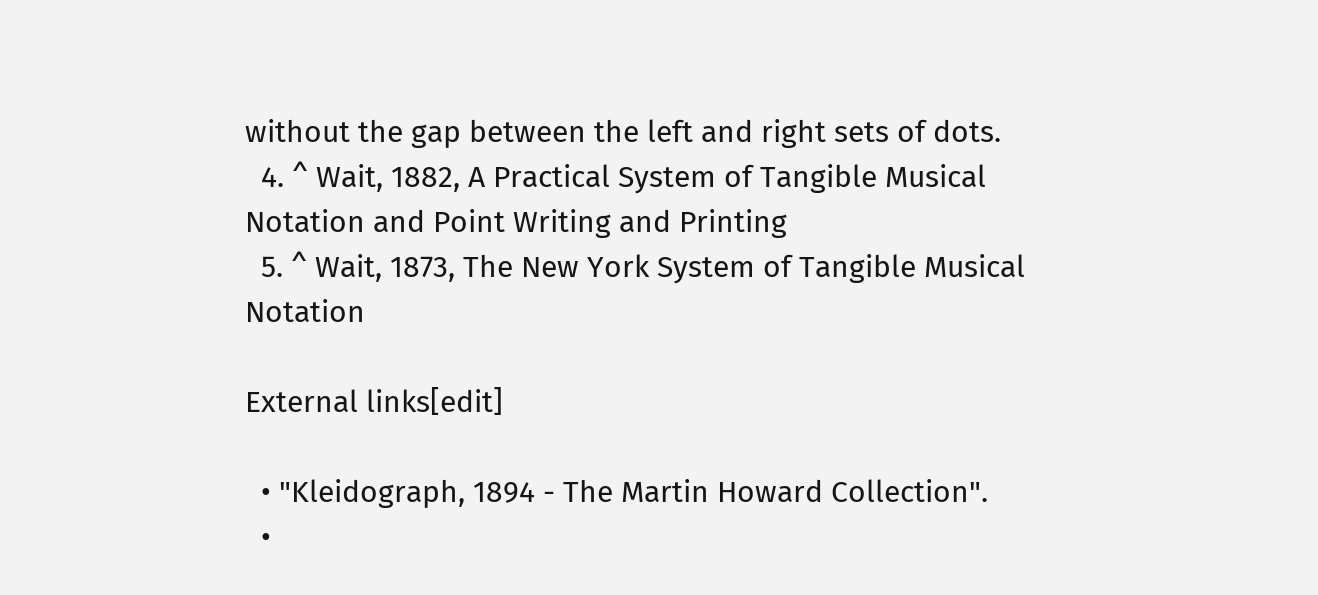without the gap between the left and right sets of dots.
  4. ^ Wait, 1882, A Practical System of Tangible Musical Notation and Point Writing and Printing
  5. ^ Wait, 1873, The New York System of Tangible Musical Notation

External links[edit]

  • "Kleidograph, 1894 - The Martin Howard Collection".
  •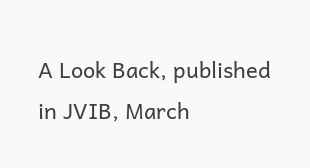A Look Back, published in JVIB, March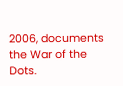2006, documents the War of the Dots.